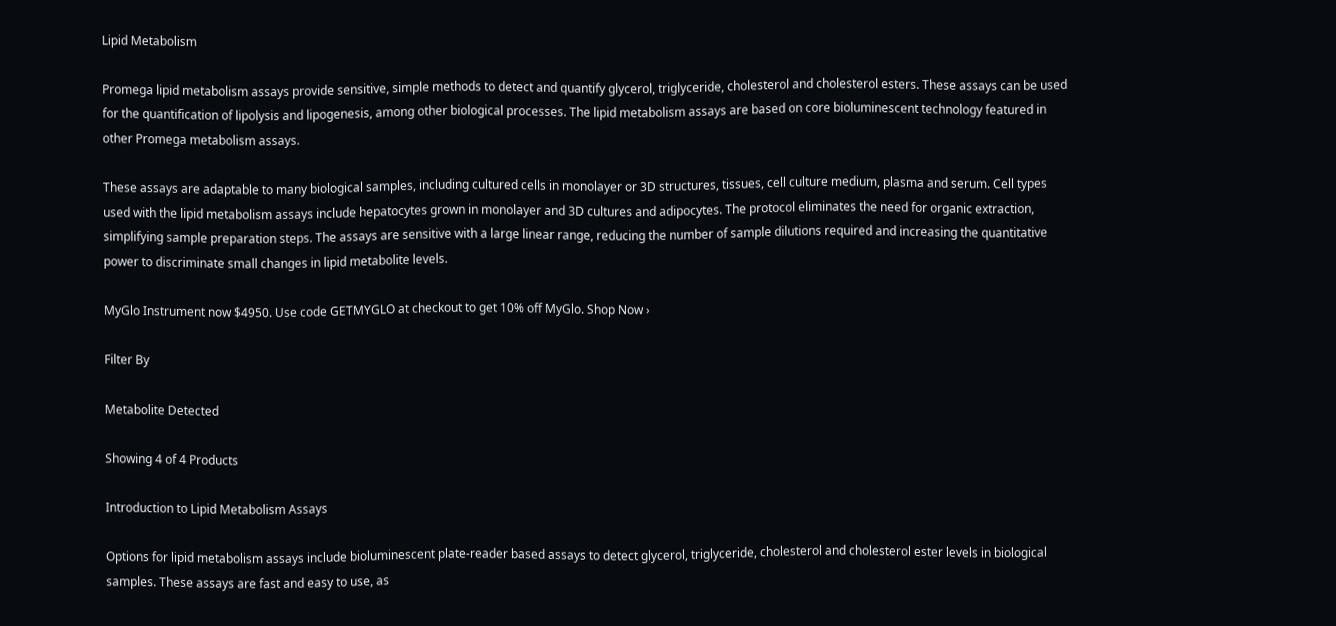Lipid Metabolism

Promega lipid metabolism assays provide sensitive, simple methods to detect and quantify glycerol, triglyceride, cholesterol and cholesterol esters. These assays can be used for the quantification of lipolysis and lipogenesis, among other biological processes. The lipid metabolism assays are based on core bioluminescent technology featured in other Promega metabolism assays.

These assays are adaptable to many biological samples, including cultured cells in monolayer or 3D structures, tissues, cell culture medium, plasma and serum. Cell types used with the lipid metabolism assays include hepatocytes grown in monolayer and 3D cultures and adipocytes. The protocol eliminates the need for organic extraction, simplifying sample preparation steps. The assays are sensitive with a large linear range, reducing the number of sample dilutions required and increasing the quantitative power to discriminate small changes in lipid metabolite levels.

MyGlo Instrument now $4950. Use code GETMYGLO at checkout to get 10% off MyGlo. Shop Now ›

Filter By

Metabolite Detected

Showing 4 of 4 Products

Introduction to Lipid Metabolism Assays

Options for lipid metabolism assays include bioluminescent plate-reader based assays to detect glycerol, triglyceride, cholesterol and cholesterol ester levels in biological samples. These assays are fast and easy to use, as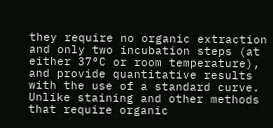they require no organic extraction and only two incubation steps (at either 37°C or room temperature), and provide quantitative results with the use of a standard curve. Unlike staining and other methods that require organic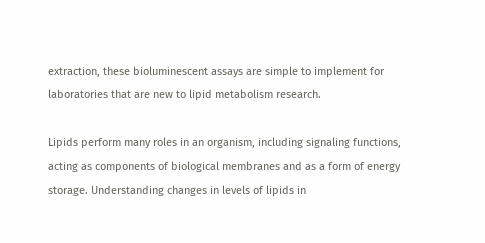extraction, these bioluminescent assays are simple to implement for laboratories that are new to lipid metabolism research.

Lipids perform many roles in an organism, including signaling functions, acting as components of biological membranes and as a form of energy storage. Understanding changes in levels of lipids in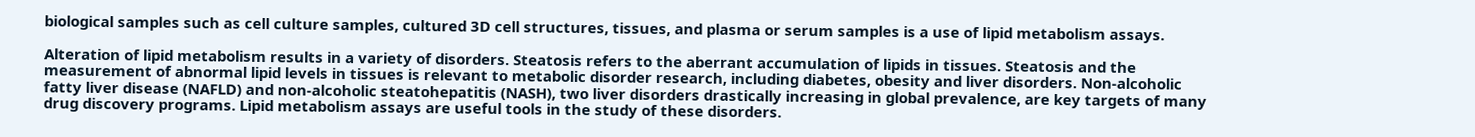biological samples such as cell culture samples, cultured 3D cell structures, tissues, and plasma or serum samples is a use of lipid metabolism assays.

Alteration of lipid metabolism results in a variety of disorders. Steatosis refers to the aberrant accumulation of lipids in tissues. Steatosis and the measurement of abnormal lipid levels in tissues is relevant to metabolic disorder research, including diabetes, obesity and liver disorders. Non-alcoholic fatty liver disease (NAFLD) and non-alcoholic steatohepatitis (NASH), two liver disorders drastically increasing in global prevalence, are key targets of many drug discovery programs. Lipid metabolism assays are useful tools in the study of these disorders.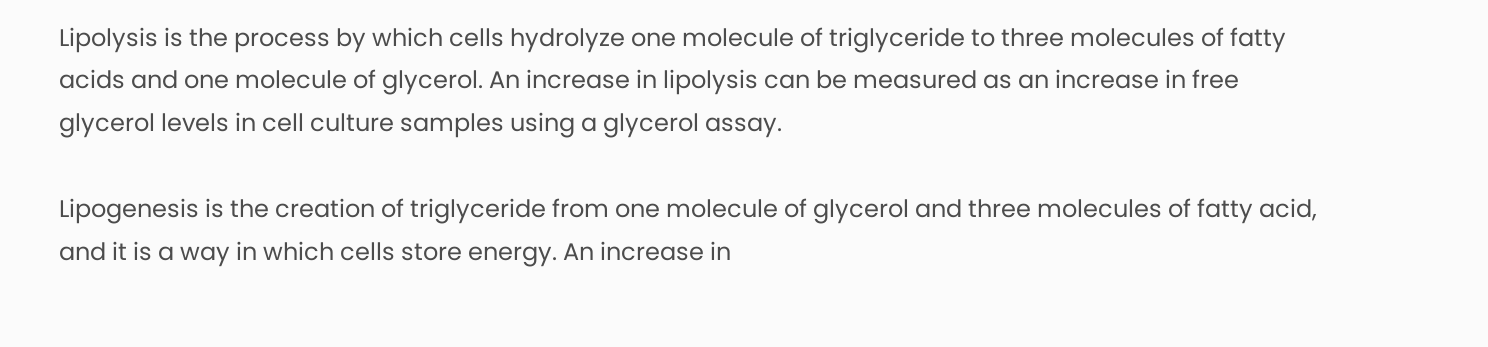Lipolysis is the process by which cells hydrolyze one molecule of triglyceride to three molecules of fatty acids and one molecule of glycerol. An increase in lipolysis can be measured as an increase in free glycerol levels in cell culture samples using a glycerol assay.

Lipogenesis is the creation of triglyceride from one molecule of glycerol and three molecules of fatty acid, and it is a way in which cells store energy. An increase in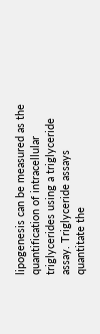lipogenesis can be measured as the quantification of intracellular triglycerides using a triglyceride assay. Triglyceride assays quantitate the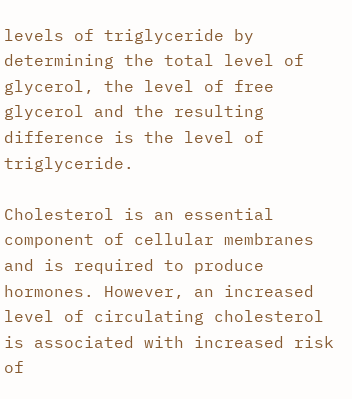levels of triglyceride by determining the total level of glycerol, the level of free glycerol and the resulting difference is the level of triglyceride.

Cholesterol is an essential component of cellular membranes and is required to produce hormones. However, an increased level of circulating cholesterol is associated with increased risk of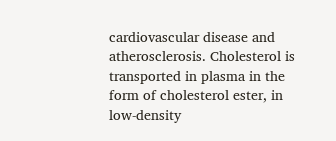cardiovascular disease and atherosclerosis. Cholesterol is transported in plasma in the form of cholesterol ester, in low-density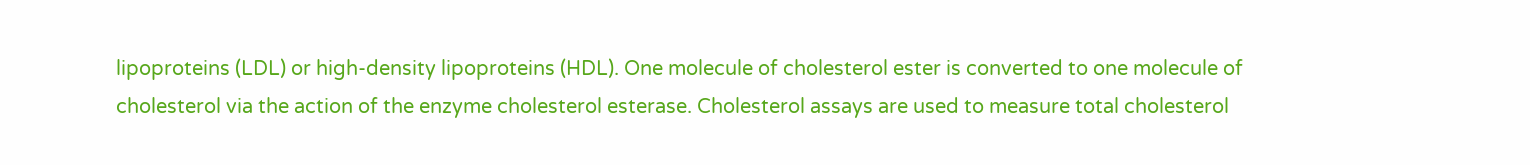lipoproteins (LDL) or high-density lipoproteins (HDL). One molecule of cholesterol ester is converted to one molecule of cholesterol via the action of the enzyme cholesterol esterase. Cholesterol assays are used to measure total cholesterol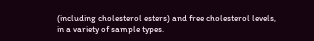(including cholesterol esters) and free cholesterol levels, in a variety of sample types.